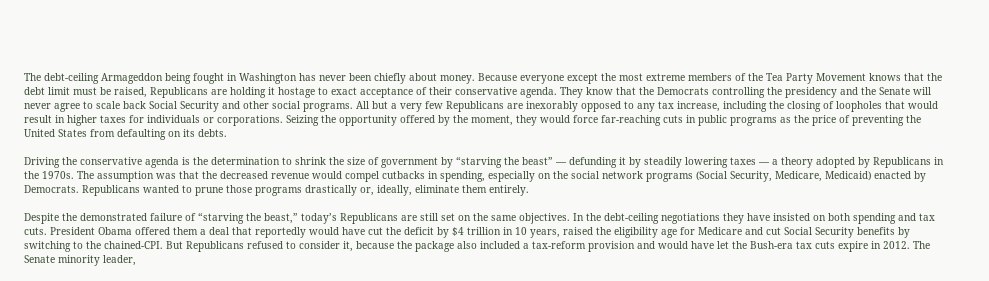The debt-ceiling Armageddon being fought in Washington has never been chiefly about money. Because everyone except the most extreme members of the Tea Party Movement knows that the debt limit must be raised, Republicans are holding it hostage to exact acceptance of their conservative agenda. They know that the Democrats controlling the presidency and the Senate will never agree to scale back Social Security and other social programs. All but a very few Republicans are inexorably opposed to any tax increase, including the closing of loopholes that would result in higher taxes for individuals or corporations. Seizing the opportunity offered by the moment, they would force far-reaching cuts in public programs as the price of preventing the United States from defaulting on its debts.

Driving the conservative agenda is the determination to shrink the size of government by “starving the beast” — defunding it by steadily lowering taxes — a theory adopted by Republicans in the 1970s. The assumption was that the decreased revenue would compel cutbacks in spending, especially on the social network programs (Social Security, Medicare, Medicaid) enacted by Democrats. Republicans wanted to prune those programs drastically or, ideally, eliminate them entirely.

Despite the demonstrated failure of “starving the beast,” today’s Republicans are still set on the same objectives. In the debt-ceiling negotiations they have insisted on both spending and tax cuts. President Obama offered them a deal that reportedly would have cut the deficit by $4 trillion in 10 years, raised the eligibility age for Medicare and cut Social Security benefits by switching to the chained-CPI. But Republicans refused to consider it, because the package also included a tax-reform provision and would have let the Bush-era tax cuts expire in 2012. The Senate minority leader,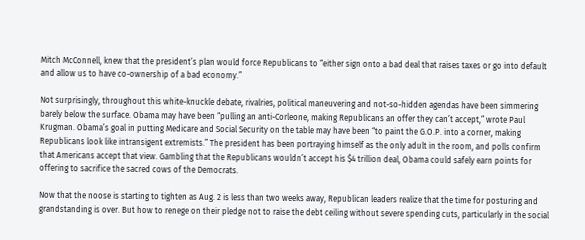Mitch McConnell, knew that the president’s plan would force Republicans to “either sign onto a bad deal that raises taxes or go into default and allow us to have co-ownership of a bad economy.”

Not surprisingly, throughout this white-knuckle debate, rivalries, political maneuvering and not-so-hidden agendas have been simmering barely below the surface. Obama may have been “pulling an anti-Corleone, making Republicans an offer they can’t accept,” wrote Paul Krugman. Obama’s goal in putting Medicare and Social Security on the table may have been “to paint the G.O.P. into a corner, making Republicans look like intransigent extremists.” The president has been portraying himself as the only adult in the room, and polls confirm that Americans accept that view. Gambling that the Republicans wouldn’t accept his $4 trillion deal, Obama could safely earn points for offering to sacrifice the sacred cows of the Democrats.

Now that the noose is starting to tighten as Aug. 2 is less than two weeks away, Republican leaders realize that the time for posturing and grandstanding is over. But how to renege on their pledge not to raise the debt ceiling without severe spending cuts, particularly in the social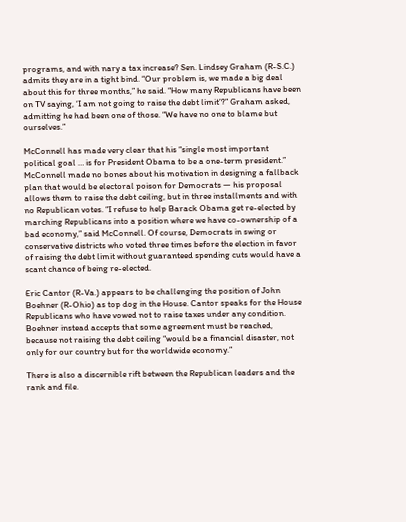programs, and with nary a tax increase? Sen. Lindsey Graham (R-S.C.) admits they are in a tight bind. “Our problem is, we made a big deal about this for three months,” he said. “How many Republicans have been on TV saying, ‘I am not going to raise the debt limit’?” Graham asked, admitting he had been one of those. “We have no one to blame but ourselves.”

McConnell has made very clear that his “single most important political goal … is for President Obama to be a one-term president.” McConnell made no bones about his motivation in designing a fallback plan that would be electoral poison for Democrats — his proposal allows them to raise the debt ceiling, but in three installments and with no Republican votes. “I refuse to help Barack Obama get re-elected by marching Republicans into a position where we have co-ownership of a bad economy,” said McConnell. Of course, Democrats in swing or conservative districts who voted three times before the election in favor of raising the debt limit without guaranteed spending cuts would have a scant chance of being re-elected.

Eric Cantor (R-Va.) appears to be challenging the position of John Boehner (R-Ohio) as top dog in the House. Cantor speaks for the House Republicans who have vowed not to raise taxes under any condition. Boehner instead accepts that some agreement must be reached, because not raising the debt ceiling “would be a financial disaster, not only for our country but for the worldwide economy.”

There is also a discernible rift between the Republican leaders and the rank and file.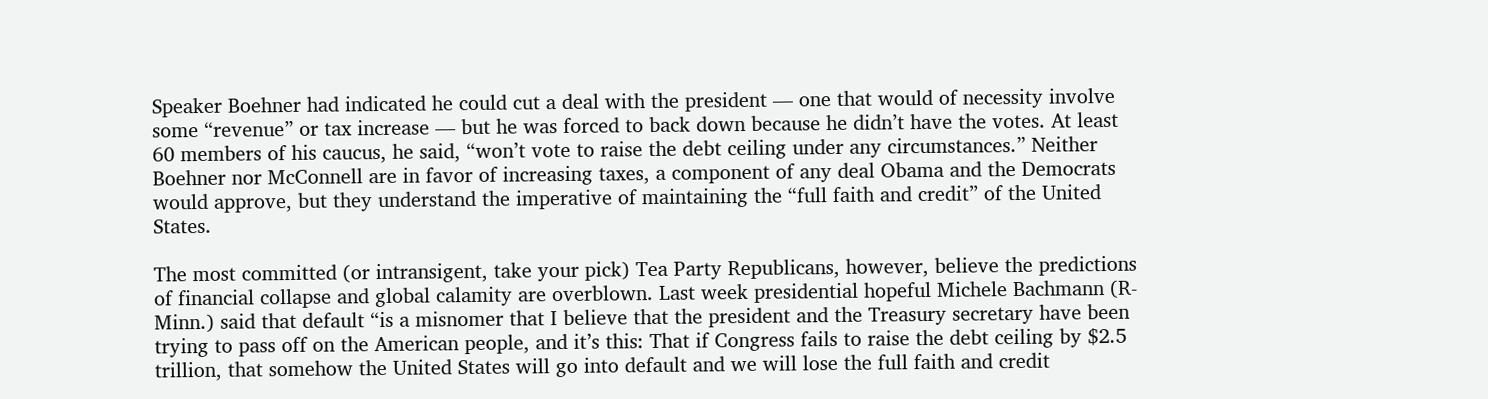Speaker Boehner had indicated he could cut a deal with the president — one that would of necessity involve some “revenue” or tax increase — but he was forced to back down because he didn’t have the votes. At least 60 members of his caucus, he said, “won’t vote to raise the debt ceiling under any circumstances.” Neither Boehner nor McConnell are in favor of increasing taxes, a component of any deal Obama and the Democrats would approve, but they understand the imperative of maintaining the “full faith and credit” of the United States.

The most committed (or intransigent, take your pick) Tea Party Republicans, however, believe the predictions of financial collapse and global calamity are overblown. Last week presidential hopeful Michele Bachmann (R-Minn.) said that default “is a misnomer that I believe that the president and the Treasury secretary have been trying to pass off on the American people, and it’s this: That if Congress fails to raise the debt ceiling by $2.5 trillion, that somehow the United States will go into default and we will lose the full faith and credit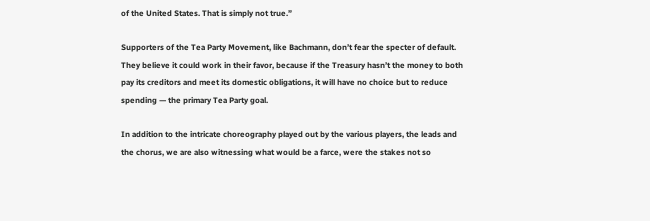of the United States. That is simply not true.”

Supporters of the Tea Party Movement, like Bachmann, don’t fear the specter of default. They believe it could work in their favor, because if the Treasury hasn’t the money to both pay its creditors and meet its domestic obligations, it will have no choice but to reduce spending — the primary Tea Party goal.

In addition to the intricate choreography played out by the various players, the leads and the chorus, we are also witnessing what would be a farce, were the stakes not so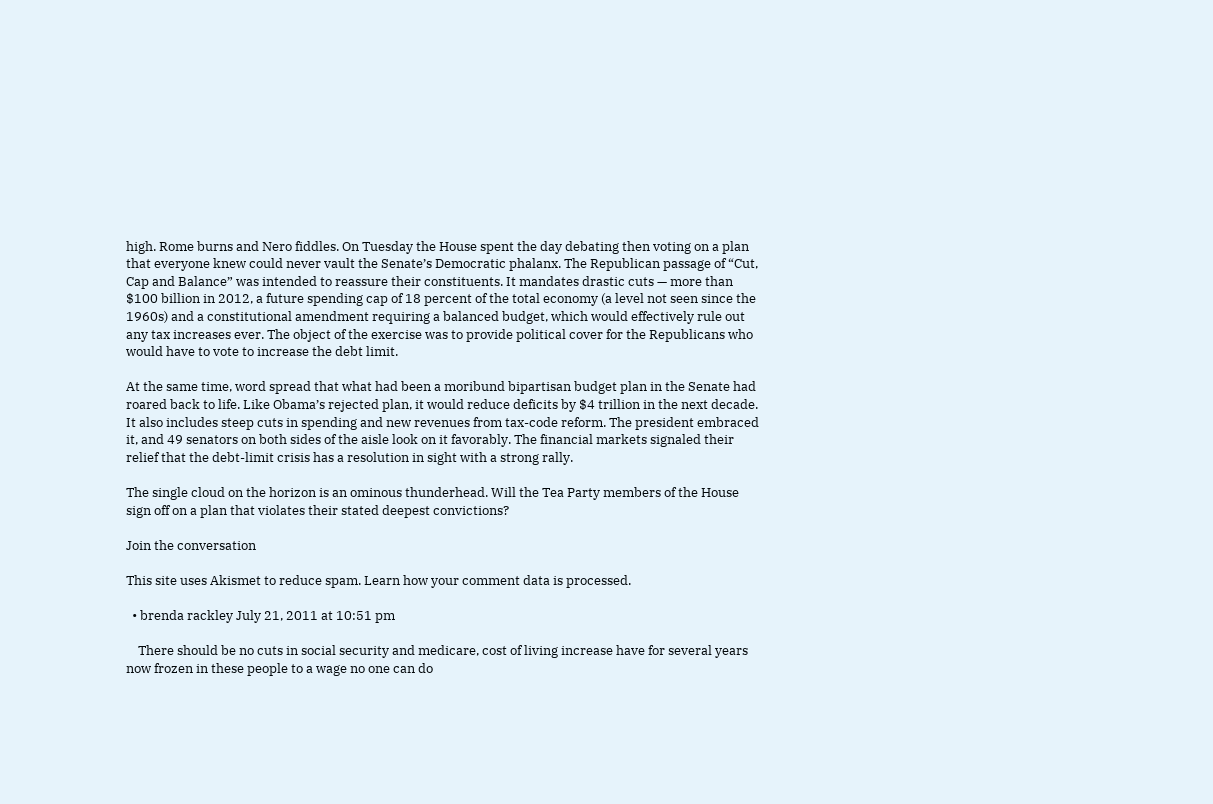high. Rome burns and Nero fiddles. On Tuesday the House spent the day debating then voting on a plan that everyone knew could never vault the Senate’s Democratic phalanx. The Republican passage of “Cut, Cap and Balance” was intended to reassure their constituents. It mandates drastic cuts — more than $100 billion in 2012, a future spending cap of 18 percent of the total economy (a level not seen since the 1960s) and a constitutional amendment requiring a balanced budget, which would effectively rule out any tax increases ever. The object of the exercise was to provide political cover for the Republicans who would have to vote to increase the debt limit.

At the same time, word spread that what had been a moribund bipartisan budget plan in the Senate had roared back to life. Like Obama’s rejected plan, it would reduce deficits by $4 trillion in the next decade. It also includes steep cuts in spending and new revenues from tax-code reform. The president embraced it, and 49 senators on both sides of the aisle look on it favorably. The financial markets signaled their relief that the debt-limit crisis has a resolution in sight with a strong rally.

The single cloud on the horizon is an ominous thunderhead. Will the Tea Party members of the House sign off on a plan that violates their stated deepest convictions?

Join the conversation

This site uses Akismet to reduce spam. Learn how your comment data is processed.

  • brenda rackley July 21, 2011 at 10:51 pm

    There should be no cuts in social security and medicare, cost of living increase have for several years now frozen in these people to a wage no one can do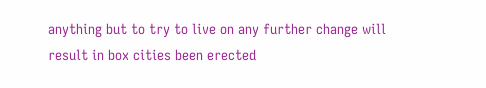anything but to try to live on any further change will result in box cities been erected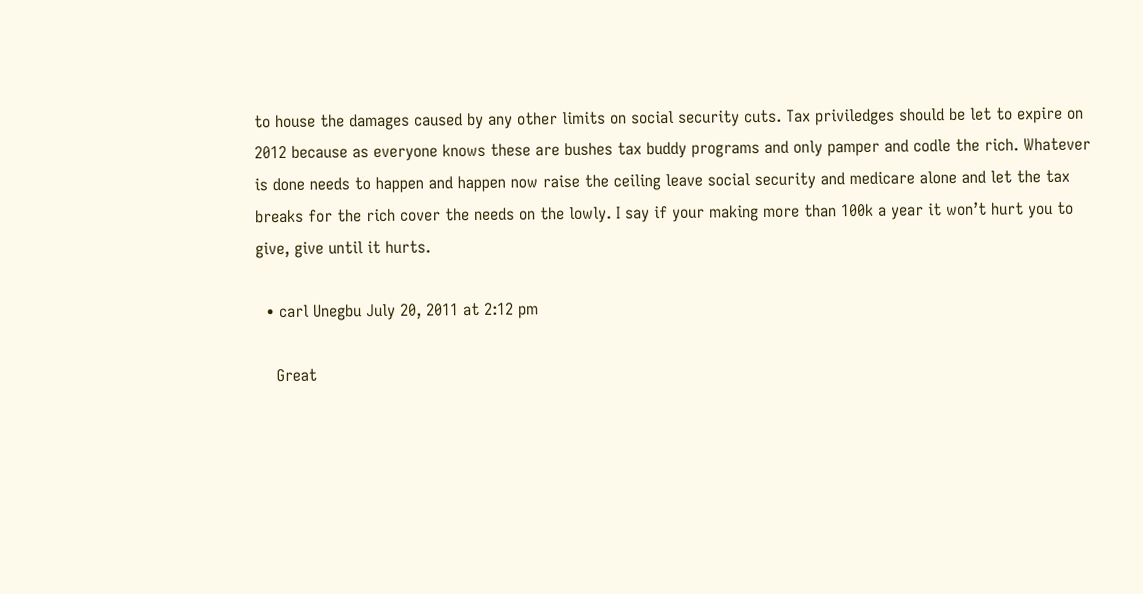to house the damages caused by any other limits on social security cuts. Tax priviledges should be let to expire on 2012 because as everyone knows these are bushes tax buddy programs and only pamper and codle the rich. Whatever is done needs to happen and happen now raise the ceiling leave social security and medicare alone and let the tax breaks for the rich cover the needs on the lowly. I say if your making more than 100k a year it won’t hurt you to give, give until it hurts.

  • carl Unegbu July 20, 2011 at 2:12 pm

    Great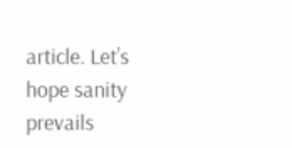article. Let’s hope sanity prevails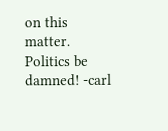on this matter. Politics be damned! -carl